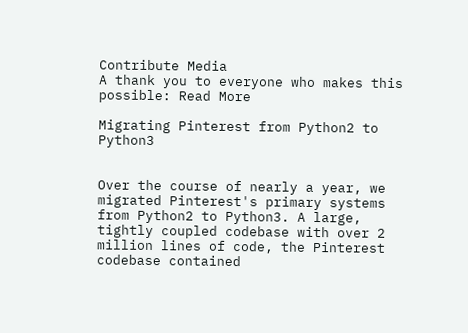Contribute Media
A thank you to everyone who makes this possible: Read More

Migrating Pinterest from Python2 to Python3


Over the course of nearly a year, we migrated Pinterest's primary systems from Python2 to Python3. A large, tightly coupled codebase with over 2 million lines of code, the Pinterest codebase contained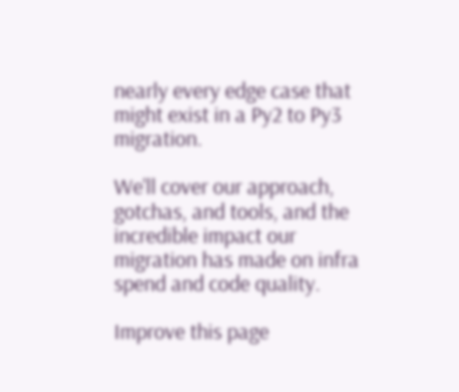nearly every edge case that might exist in a Py2 to Py3 migration.

We'll cover our approach, gotchas, and tools, and the incredible impact our migration has made on infra spend and code quality.

Improve this page